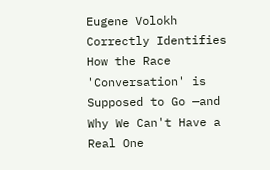Eugene Volokh Correctly Identifies How the Race 'Conversation' is Supposed to Go —and Why We Can't Have a Real One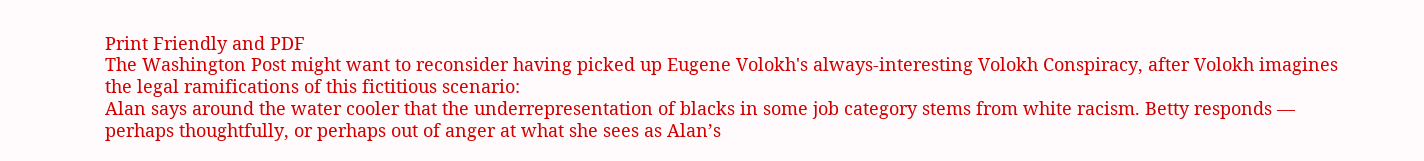Print Friendly and PDF
The Washington Post might want to reconsider having picked up Eugene Volokh's always-interesting Volokh Conspiracy, after Volokh imagines the legal ramifications of this fictitious scenario:
Alan says around the water cooler that the underrepresentation of blacks in some job category stems from white racism. Betty responds — perhaps thoughtfully, or perhaps out of anger at what she sees as Alan’s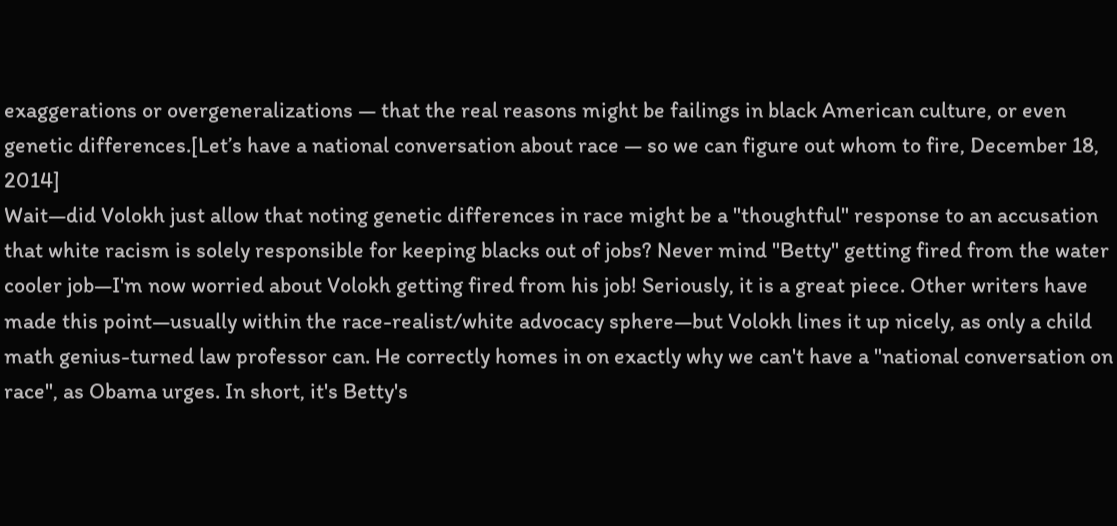exaggerations or overgeneralizations — that the real reasons might be failings in black American culture, or even genetic differences.[Let’s have a national conversation about race — so we can figure out whom to fire, December 18, 2014]
Wait—did Volokh just allow that noting genetic differences in race might be a "thoughtful" response to an accusation that white racism is solely responsible for keeping blacks out of jobs? Never mind "Betty" getting fired from the water cooler job—I'm now worried about Volokh getting fired from his job! Seriously, it is a great piece. Other writers have made this point—usually within the race-realist/white advocacy sphere—but Volokh lines it up nicely, as only a child math genius-turned law professor can. He correctly homes in on exactly why we can't have a "national conversation on race", as Obama urges. In short, it's Betty's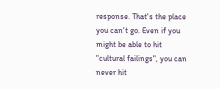response. That's the place you can't go. Even if you might be able to hit "cultural failings", you can never hit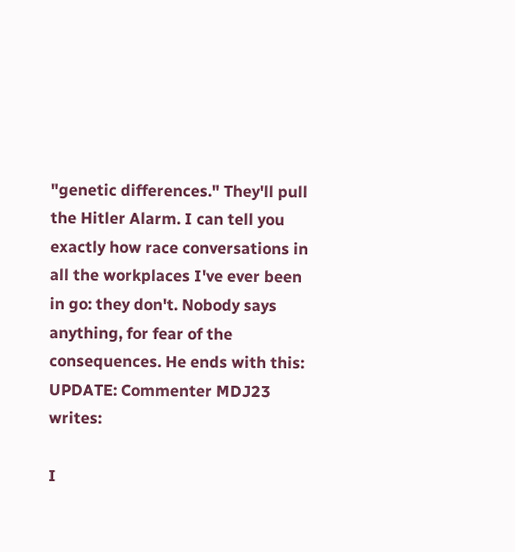"genetic differences." They'll pull the Hitler Alarm. I can tell you exactly how race conversations in all the workplaces I've ever been in go: they don't. Nobody says anything, for fear of the consequences. He ends with this:
UPDATE: Commenter MDJ23 writes:

I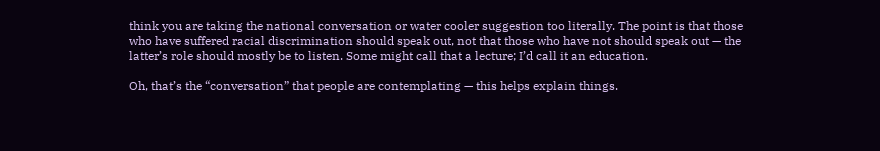think you are taking the national conversation or water cooler suggestion too literally. The point is that those who have suffered racial discrimination should speak out, not that those who have not should speak out — the latter’s role should mostly be to listen. Some might call that a lecture; I’d call it an education.

Oh, that’s the “conversation” that people are contemplating — this helps explain things.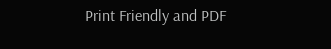Print Friendly and PDF